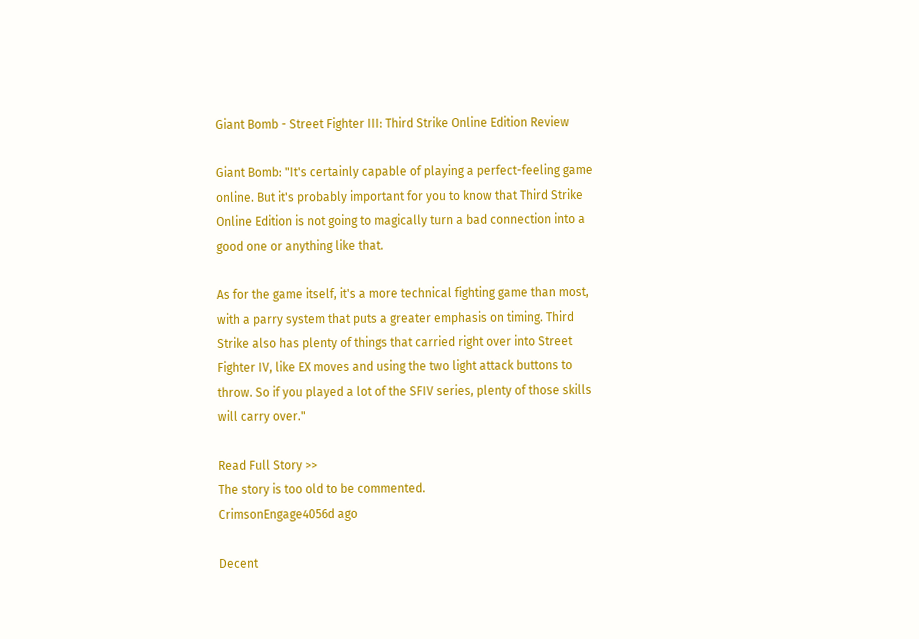Giant Bomb - Street Fighter III: Third Strike Online Edition Review

Giant Bomb: "It's certainly capable of playing a perfect-feeling game online. But it's probably important for you to know that Third Strike Online Edition is not going to magically turn a bad connection into a good one or anything like that.

As for the game itself, it's a more technical fighting game than most, with a parry system that puts a greater emphasis on timing. Third Strike also has plenty of things that carried right over into Street Fighter IV, like EX moves and using the two light attack buttons to throw. So if you played a lot of the SFIV series, plenty of those skills will carry over."

Read Full Story >>
The story is too old to be commented.
CrimsonEngage4056d ago

Decent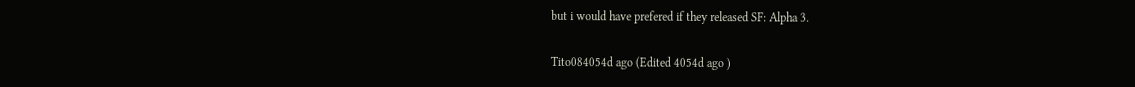but i would have prefered if they released SF: Alpha 3.

Tito084054d ago (Edited 4054d ago )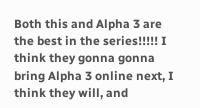Both this and Alpha 3 are the best in the series!!!!! I think they gonna gonna bring Alpha 3 online next, I think they will, and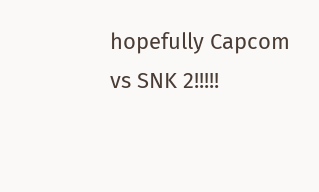hopefully Capcom vs SNK 2!!!!!